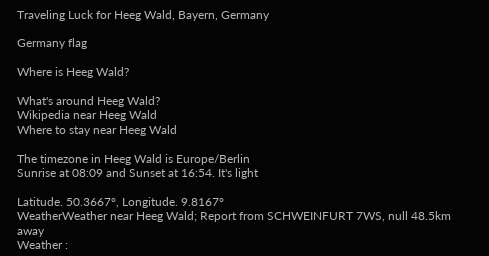Traveling Luck for Heeg Wald, Bayern, Germany

Germany flag

Where is Heeg Wald?

What's around Heeg Wald?
Wikipedia near Heeg Wald
Where to stay near Heeg Wald

The timezone in Heeg Wald is Europe/Berlin
Sunrise at 08:09 and Sunset at 16:54. It's light

Latitude. 50.3667°, Longitude. 9.8167°
WeatherWeather near Heeg Wald; Report from SCHWEINFURT 7WS, null 48.5km away
Weather :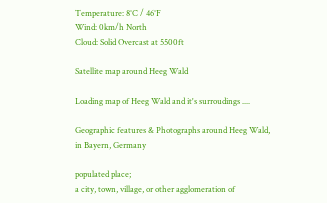Temperature: 8°C / 46°F
Wind: 0km/h North
Cloud: Solid Overcast at 5500ft

Satellite map around Heeg Wald

Loading map of Heeg Wald and it's surroudings ....

Geographic features & Photographs around Heeg Wald, in Bayern, Germany

populated place;
a city, town, village, or other agglomeration of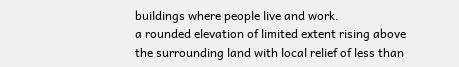buildings where people live and work.
a rounded elevation of limited extent rising above the surrounding land with local relief of less than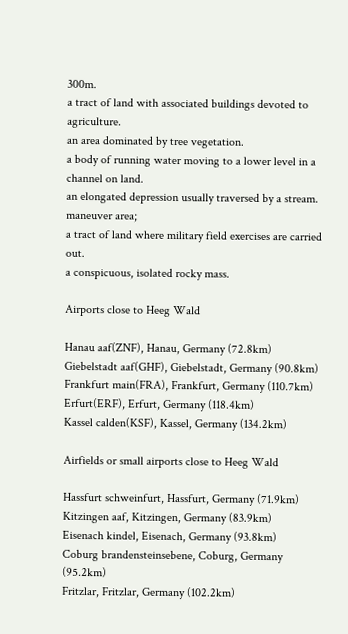300m.
a tract of land with associated buildings devoted to agriculture.
an area dominated by tree vegetation.
a body of running water moving to a lower level in a channel on land.
an elongated depression usually traversed by a stream.
maneuver area;
a tract of land where military field exercises are carried out.
a conspicuous, isolated rocky mass.

Airports close to Heeg Wald

Hanau aaf(ZNF), Hanau, Germany (72.8km)
Giebelstadt aaf(GHF), Giebelstadt, Germany (90.8km)
Frankfurt main(FRA), Frankfurt, Germany (110.7km)
Erfurt(ERF), Erfurt, Germany (118.4km)
Kassel calden(KSF), Kassel, Germany (134.2km)

Airfields or small airports close to Heeg Wald

Hassfurt schweinfurt, Hassfurt, Germany (71.9km)
Kitzingen aaf, Kitzingen, Germany (83.9km)
Eisenach kindel, Eisenach, Germany (93.8km)
Coburg brandensteinsebene, Coburg, Germany (95.2km)
Fritzlar, Fritzlar, Germany (102.2km)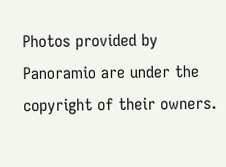Photos provided by Panoramio are under the copyright of their owners.